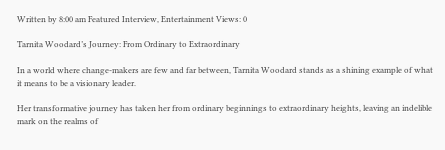Written by 8:00 am Featured Interview, Entertainment Views: 0

Tarnita Woodard’s Journey: From Ordinary to Extraordinary

In a world where change-makers are few and far between, Tarnita Woodard stands as a shining example of what it means to be a visionary leader.

Her transformative journey has taken her from ordinary beginnings to extraordinary heights, leaving an indelible mark on the realms of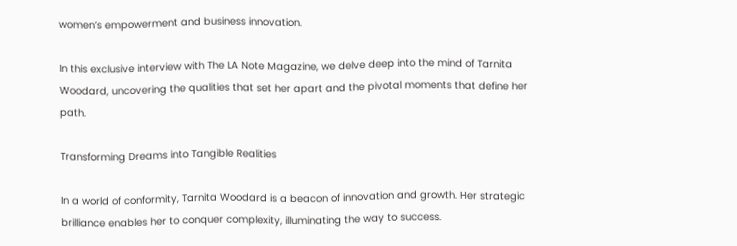women’s empowerment and business innovation.

In this exclusive interview with The LA Note Magazine, we delve deep into the mind of Tarnita Woodard, uncovering the qualities that set her apart and the pivotal moments that define her path.

Transforming Dreams into Tangible Realities

In a world of conformity, Tarnita Woodard is a beacon of innovation and growth. Her strategic brilliance enables her to conquer complexity, illuminating the way to success.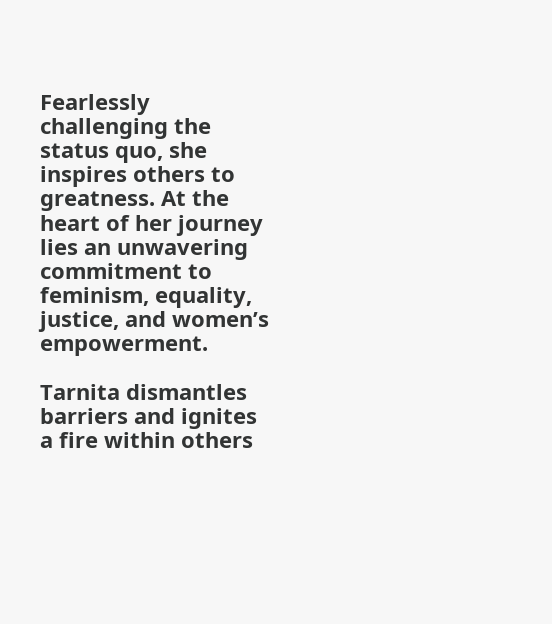Fearlessly challenging the status quo, she inspires others to greatness. At the heart of her journey lies an unwavering commitment to feminism, equality, justice, and women’s empowerment.

Tarnita dismantles barriers and ignites a fire within others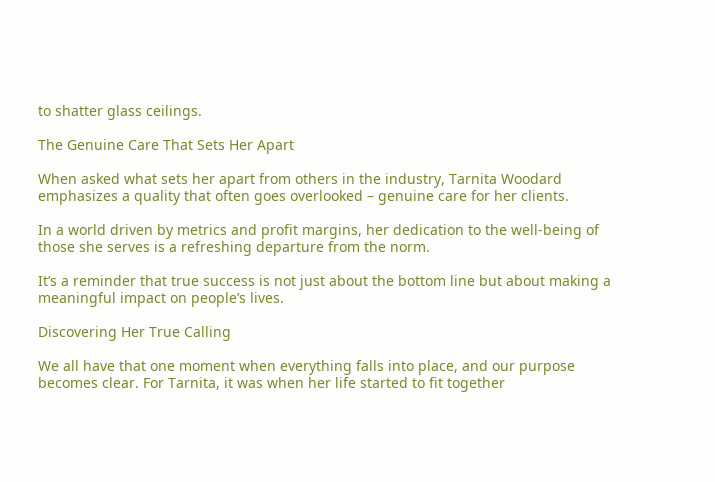to shatter glass ceilings.

The Genuine Care That Sets Her Apart

When asked what sets her apart from others in the industry, Tarnita Woodard emphasizes a quality that often goes overlooked – genuine care for her clients.

In a world driven by metrics and profit margins, her dedication to the well-being of those she serves is a refreshing departure from the norm.

It’s a reminder that true success is not just about the bottom line but about making a meaningful impact on people’s lives.

Discovering Her True Calling

We all have that one moment when everything falls into place, and our purpose becomes clear. For Tarnita, it was when her life started to fit together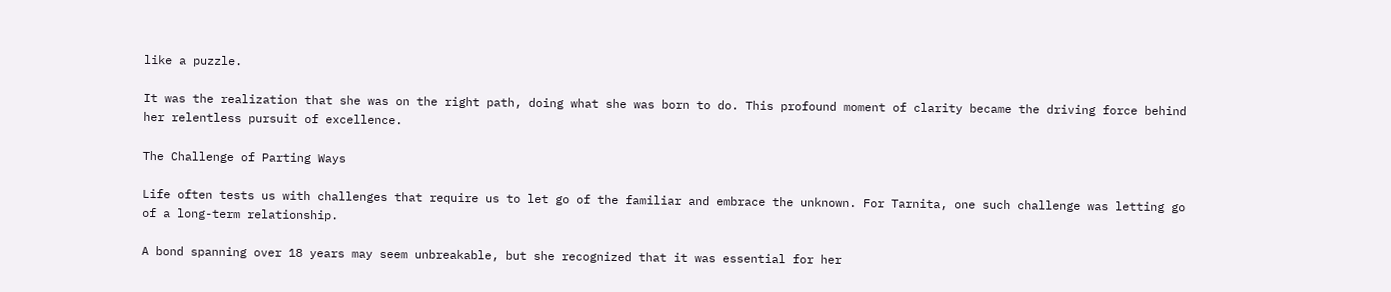like a puzzle.

It was the realization that she was on the right path, doing what she was born to do. This profound moment of clarity became the driving force behind her relentless pursuit of excellence.

The Challenge of Parting Ways

Life often tests us with challenges that require us to let go of the familiar and embrace the unknown. For Tarnita, one such challenge was letting go of a long-term relationship.

A bond spanning over 18 years may seem unbreakable, but she recognized that it was essential for her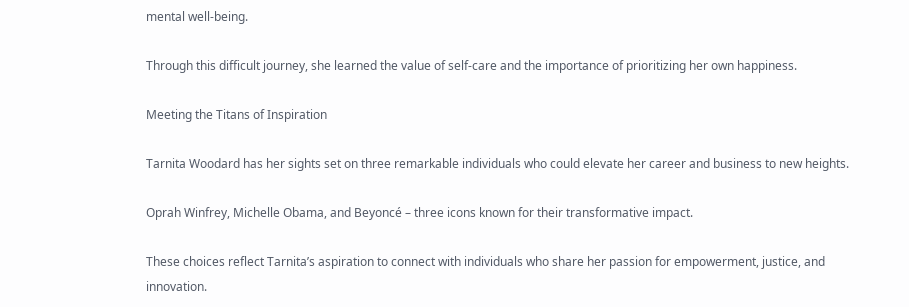mental well-being.

Through this difficult journey, she learned the value of self-care and the importance of prioritizing her own happiness.

Meeting the Titans of Inspiration

Tarnita Woodard has her sights set on three remarkable individuals who could elevate her career and business to new heights.

Oprah Winfrey, Michelle Obama, and Beyoncé – three icons known for their transformative impact.

These choices reflect Tarnita’s aspiration to connect with individuals who share her passion for empowerment, justice, and innovation.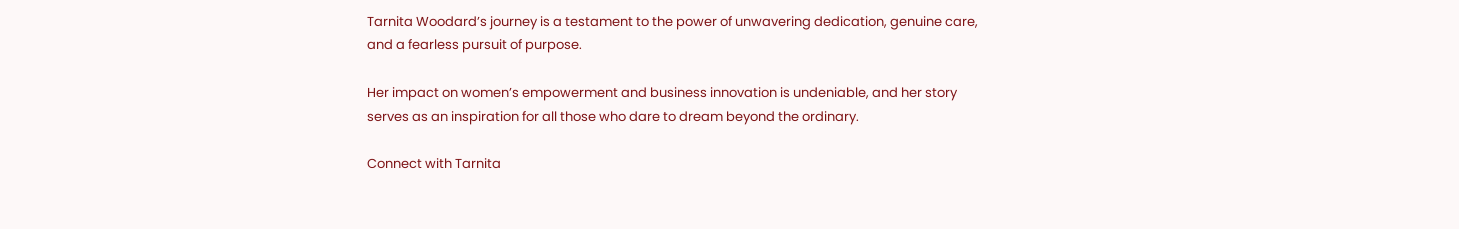Tarnita Woodard’s journey is a testament to the power of unwavering dedication, genuine care, and a fearless pursuit of purpose.

Her impact on women’s empowerment and business innovation is undeniable, and her story serves as an inspiration for all those who dare to dream beyond the ordinary.

Connect with Tarnita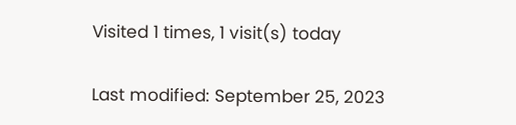Visited 1 times, 1 visit(s) today

Last modified: September 25, 2023